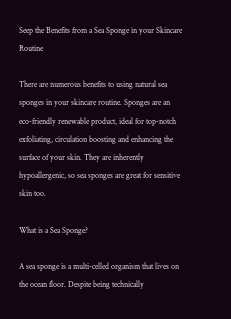Seep the Benefits from a Sea Sponge in your Skincare Routine

There are numerous benefits to using natural sea sponges in your skincare routine. Sponges are an eco-friendly renewable product, ideal for top-notch exfoliating, circulation boosting and enhancing the surface of your skin. They are inherently hypoallergenic, so sea sponges are great for sensitive skin too.

What is a Sea Sponge?

A sea sponge is a multi-celled organism that lives on the ocean floor. Despite being technically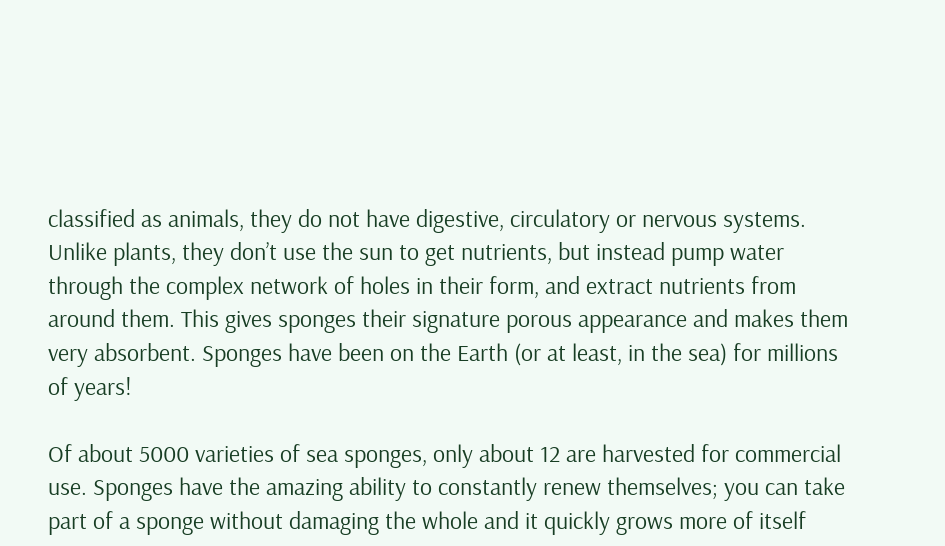classified as animals, they do not have digestive, circulatory or nervous systems. Unlike plants, they don’t use the sun to get nutrients, but instead pump water through the complex network of holes in their form, and extract nutrients from around them. This gives sponges their signature porous appearance and makes them very absorbent. Sponges have been on the Earth (or at least, in the sea) for millions of years!

Of about 5000 varieties of sea sponges, only about 12 are harvested for commercial use. Sponges have the amazing ability to constantly renew themselves; you can take part of a sponge without damaging the whole and it quickly grows more of itself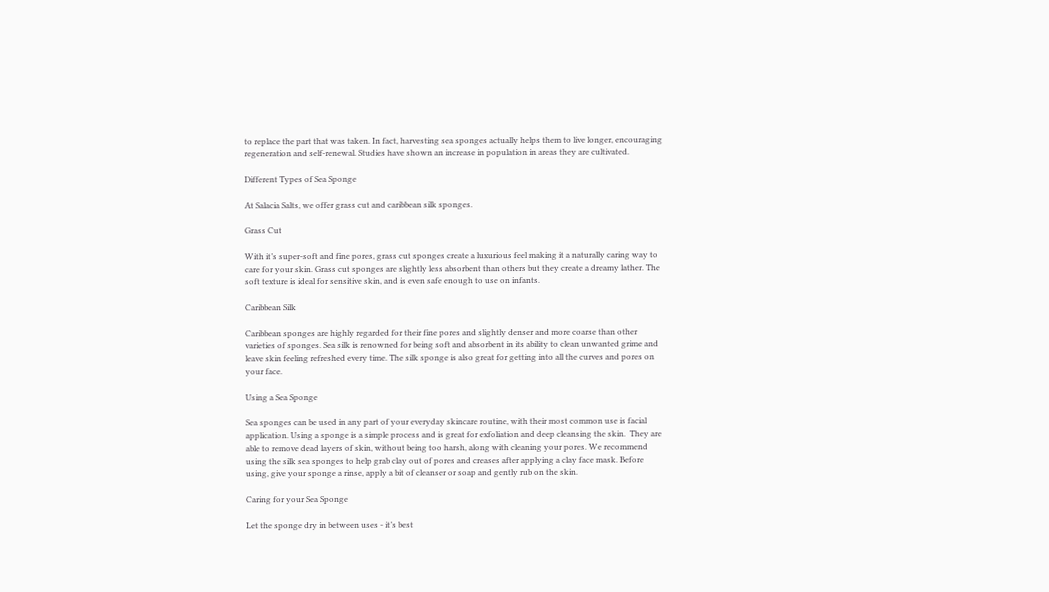to replace the part that was taken. In fact, harvesting sea sponges actually helps them to live longer, encouraging regeneration and self-renewal. Studies have shown an increase in population in areas they are cultivated.

Different Types of Sea Sponge

At Salacia Salts, we offer grass cut and caribbean silk sponges.

Grass Cut

With it’s super-soft and fine pores, grass cut sponges create a luxurious feel making it a naturally caring way to care for your skin. Grass cut sponges are slightly less absorbent than others but they create a dreamy lather. The soft texture is ideal for sensitive skin, and is even safe enough to use on infants.

Caribbean Silk

Caribbean sponges are highly regarded for their fine pores and slightly denser and more coarse than other varieties of sponges. Sea silk is renowned for being soft and absorbent in its ability to clean unwanted grime and leave skin feeling refreshed every time. The silk sponge is also great for getting into all the curves and pores on your face.

Using a Sea Sponge

Sea sponges can be used in any part of your everyday skincare routine, with their most common use is facial application. Using a sponge is a simple process and is great for exfoliation and deep cleansing the skin.  They are able to remove dead layers of skin, without being too harsh, along with cleaning your pores. We recommend using the silk sea sponges to help grab clay out of pores and creases after applying a clay face mask. Before using, give your sponge a rinse, apply a bit of cleanser or soap and gently rub on the skin.

Caring for your Sea Sponge

Let the sponge dry in between uses - it’s best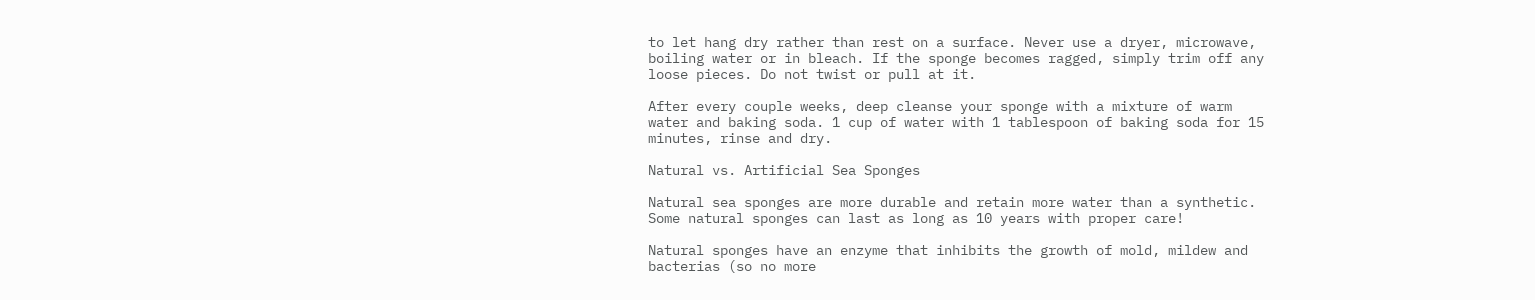to let hang dry rather than rest on a surface. Never use a dryer, microwave, boiling water or in bleach. If the sponge becomes ragged, simply trim off any loose pieces. Do not twist or pull at it.

After every couple weeks, deep cleanse your sponge with a mixture of warm water and baking soda. 1 cup of water with 1 tablespoon of baking soda for 15 minutes, rinse and dry.

Natural vs. Artificial Sea Sponges

Natural sea sponges are more durable and retain more water than a synthetic. Some natural sponges can last as long as 10 years with proper care!

Natural sponges have an enzyme that inhibits the growth of mold, mildew and bacterias (so no more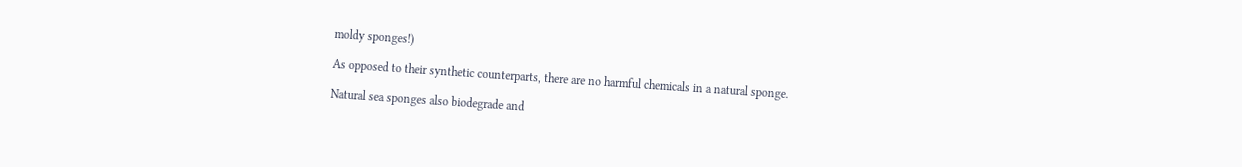moldy sponges!)

As opposed to their synthetic counterparts, there are no harmful chemicals in a natural sponge.

Natural sea sponges also biodegrade and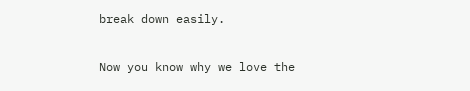break down easily.

Now you know why we love the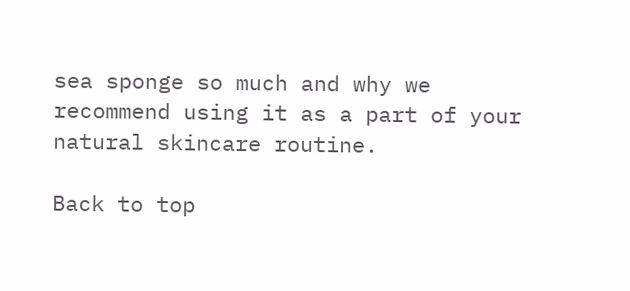sea sponge so much and why we recommend using it as a part of your natural skincare routine.

Back to top